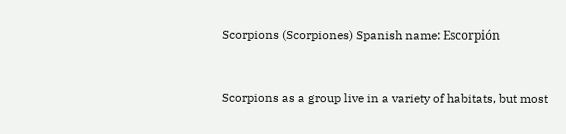Scorpions (Scorpiones) Spanish name: Escorpión


Scorpions as a group live in a variety of habitats, but most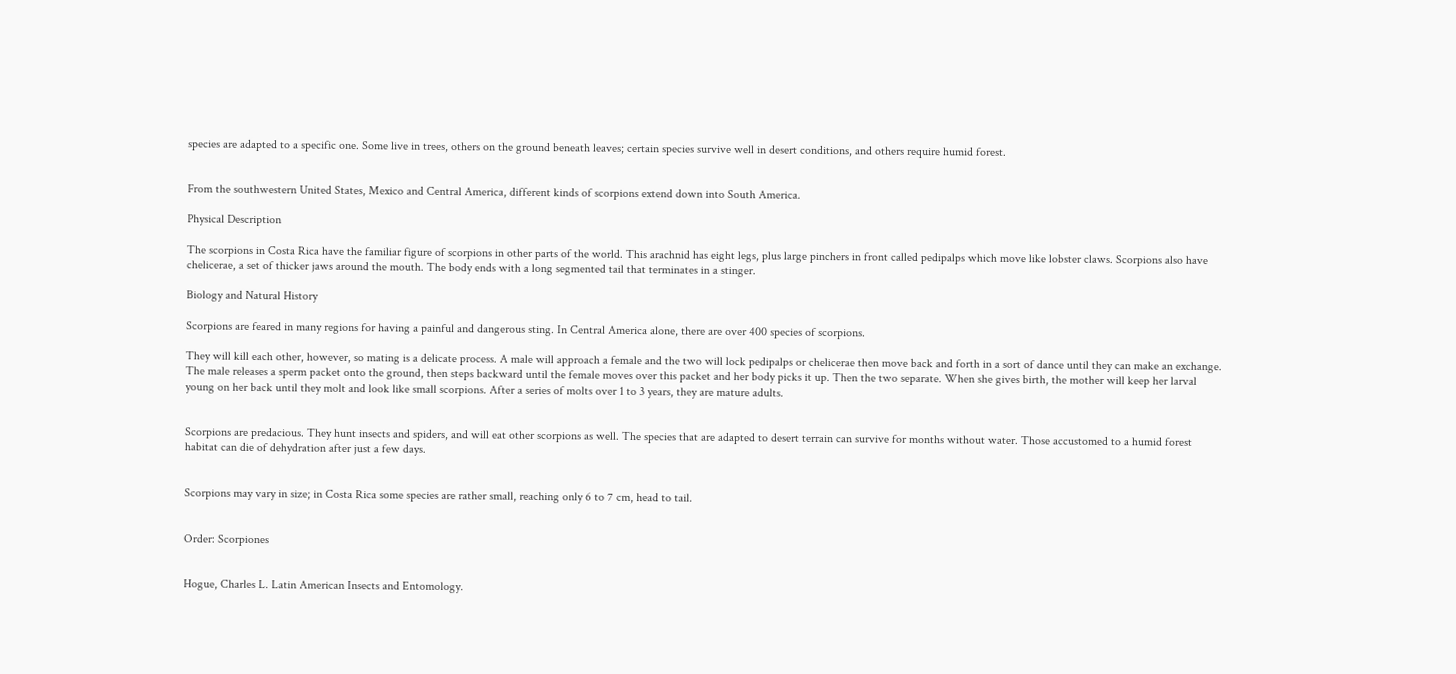species are adapted to a specific one. Some live in trees, others on the ground beneath leaves; certain species survive well in desert conditions, and others require humid forest.


From the southwestern United States, Mexico and Central America, different kinds of scorpions extend down into South America.

Physical Description

The scorpions in Costa Rica have the familiar figure of scorpions in other parts of the world. This arachnid has eight legs, plus large pinchers in front called pedipalps which move like lobster claws. Scorpions also have chelicerae, a set of thicker jaws around the mouth. The body ends with a long segmented tail that terminates in a stinger.

Biology and Natural History

Scorpions are feared in many regions for having a painful and dangerous sting. In Central America alone, there are over 400 species of scorpions.

They will kill each other, however, so mating is a delicate process. A male will approach a female and the two will lock pedipalps or chelicerae then move back and forth in a sort of dance until they can make an exchange. The male releases a sperm packet onto the ground, then steps backward until the female moves over this packet and her body picks it up. Then the two separate. When she gives birth, the mother will keep her larval young on her back until they molt and look like small scorpions. After a series of molts over 1 to 3 years, they are mature adults.


Scorpions are predacious. They hunt insects and spiders, and will eat other scorpions as well. The species that are adapted to desert terrain can survive for months without water. Those accustomed to a humid forest habitat can die of dehydration after just a few days.


Scorpions may vary in size; in Costa Rica some species are rather small, reaching only 6 to 7 cm, head to tail.


Order: Scorpiones


Hogue, Charles L. Latin American Insects and Entomology.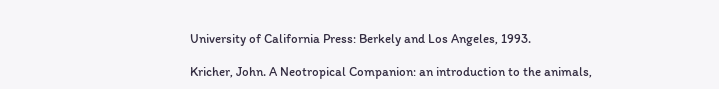University of California Press: Berkely and Los Angeles, 1993.

Kricher, John. A Neotropical Companion: an introduction to the animals,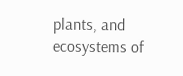plants, and ecosystems of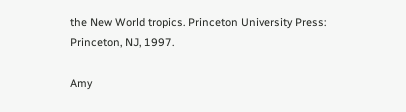the New World tropics. Princeton University Press: Princeton, NJ, 1997.

Amy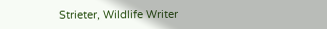Strieter, Wildlife Writer